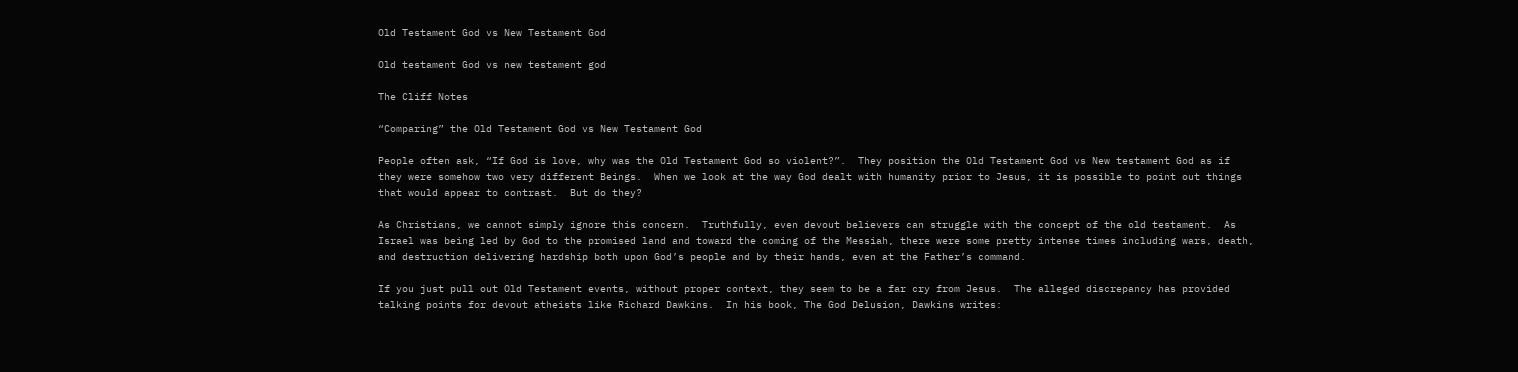Old Testament God vs New Testament God

Old testament God vs new testament god

The Cliff Notes

“Comparing” the Old Testament God vs New Testament God

People often ask, “If God is love, why was the Old Testament God so violent?”.  They position the Old Testament God vs New testament God as if they were somehow two very different Beings.  When we look at the way God dealt with humanity prior to Jesus, it is possible to point out things that would appear to contrast.  But do they?

As Christians, we cannot simply ignore this concern.  Truthfully, even devout believers can struggle with the concept of the old testament.  As Israel was being led by God to the promised land and toward the coming of the Messiah, there were some pretty intense times including wars, death, and destruction delivering hardship both upon God’s people and by their hands, even at the Father’s command.

If you just pull out Old Testament events, without proper context, they seem to be a far cry from Jesus.  The alleged discrepancy has provided talking points for devout atheists like Richard Dawkins.  In his book, The God Delusion, Dawkins writes: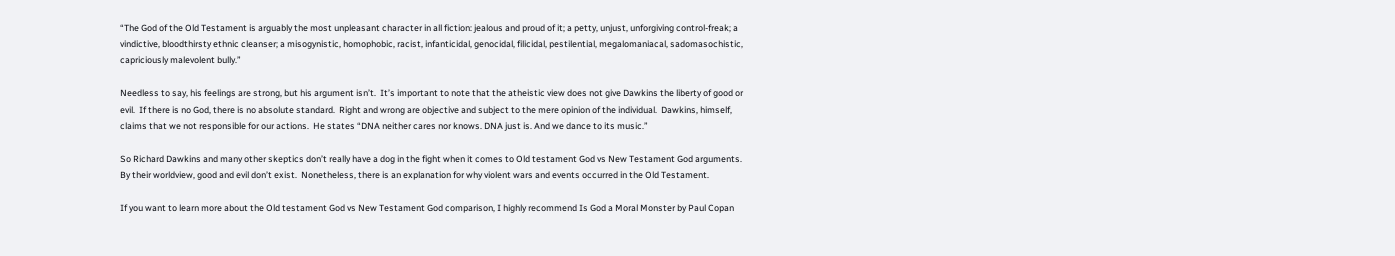“The God of the Old Testament is arguably the most unpleasant character in all fiction: jealous and proud of it; a petty, unjust, unforgiving control-freak; a vindictive, bloodthirsty ethnic cleanser; a misogynistic, homophobic, racist, infanticidal, genocidal, filicidal, pestilential, megalomaniacal, sadomasochistic, capriciously malevolent bully.”

Needless to say, his feelings are strong, but his argument isn’t.  It’s important to note that the atheistic view does not give Dawkins the liberty of good or evil.  If there is no God, there is no absolute standard.  Right and wrong are objective and subject to the mere opinion of the individual.  Dawkins, himself, claims that we not responsible for our actions.  He states “DNA neither cares nor knows. DNA just is. And we dance to its music.”

So Richard Dawkins and many other skeptics don’t really have a dog in the fight when it comes to Old testament God vs New Testament God arguments.  By their worldview, good and evil don’t exist.  Nonetheless, there is an explanation for why violent wars and events occurred in the Old Testament.

If you want to learn more about the Old testament God vs New Testament God comparison, I highly recommend Is God a Moral Monster by Paul Copan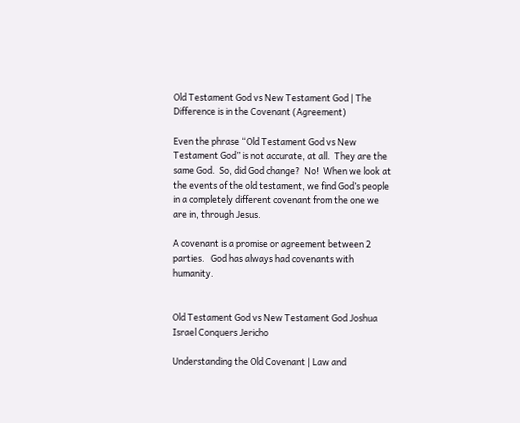Old Testament God vs New Testament God | The Difference is in the Covenant (Agreement)

Even the phrase “Old Testament God vs New Testament God” is not accurate, at all.  They are the same God.  So, did God change?  No!  When we look at the events of the old testament, we find God’s people in a completely different covenant from the one we are in, through Jesus.

A covenant is a promise or agreement between 2 parties.   God has always had covenants with humanity.


Old Testament God vs New Testament God Joshua
Israel Conquers Jericho

Understanding the Old Covenant | Law and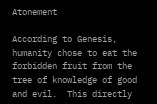Atonement

According to Genesis, humanity chose to eat the forbidden fruit from the tree of knowledge of good and evil.  This directly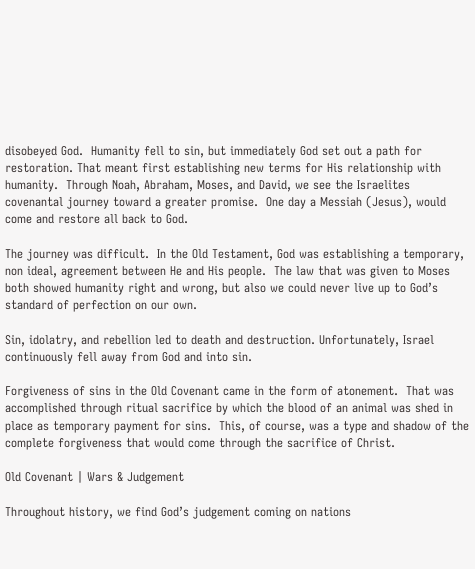disobeyed God.  Humanity fell to sin, but immediately God set out a path for restoration. That meant first establishing new terms for His relationship with humanity.  Through Noah, Abraham, Moses, and David, we see the Israelites covenantal journey toward a greater promise.  One day a Messiah (Jesus), would come and restore all back to God.

The journey was difficult.  In the Old Testament, God was establishing a temporary, non ideal, agreement between He and His people.  The law that was given to Moses both showed humanity right and wrong, but also we could never live up to God’s standard of perfection on our own.

Sin, idolatry, and rebellion led to death and destruction. Unfortunately, Israel continuously fell away from God and into sin.

Forgiveness of sins in the Old Covenant came in the form of atonement.  That was accomplished through ritual sacrifice by which the blood of an animal was shed in place as temporary payment for sins.  This, of course, was a type and shadow of the complete forgiveness that would come through the sacrifice of Christ.

Old Covenant | Wars & Judgement

Throughout history, we find God’s judgement coming on nations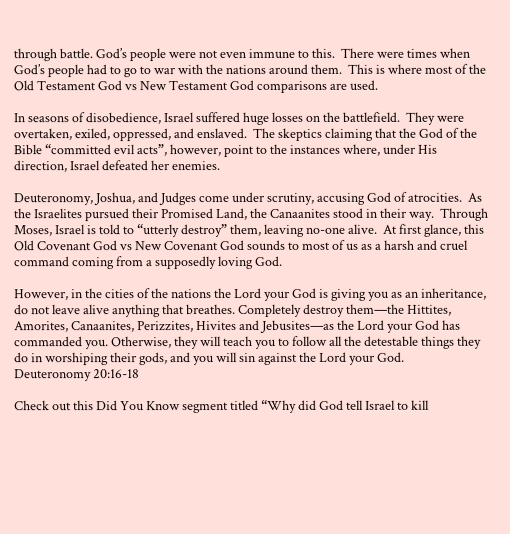through battle. God’s people were not even immune to this.  There were times when God’s people had to go to war with the nations around them.  This is where most of the Old Testament God vs New Testament God comparisons are used.

In seasons of disobedience, Israel suffered huge losses on the battlefield.  They were overtaken, exiled, oppressed, and enslaved.  The skeptics claiming that the God of the Bible “committed evil acts”, however, point to the instances where, under His direction, Israel defeated her enemies.

Deuteronomy, Joshua, and Judges come under scrutiny, accusing God of atrocities.  As the Israelites pursued their Promised Land, the Canaanites stood in their way.  Through Moses, Israel is told to “utterly destroy” them, leaving no-one alive.  At first glance, this Old Covenant God vs New Covenant God sounds to most of us as a harsh and cruel command coming from a supposedly loving God.

However, in the cities of the nations the Lord your God is giving you as an inheritance, do not leave alive anything that breathes. Completely destroy them—the Hittites, Amorites, Canaanites, Perizzites, Hivites and Jebusites—as the Lord your God has commanded you. Otherwise, they will teach you to follow all the detestable things they do in worshiping their gods, and you will sin against the Lord your God.
Deuteronomy 20:16-18

Check out this Did You Know segment titled “Why did God tell Israel to kill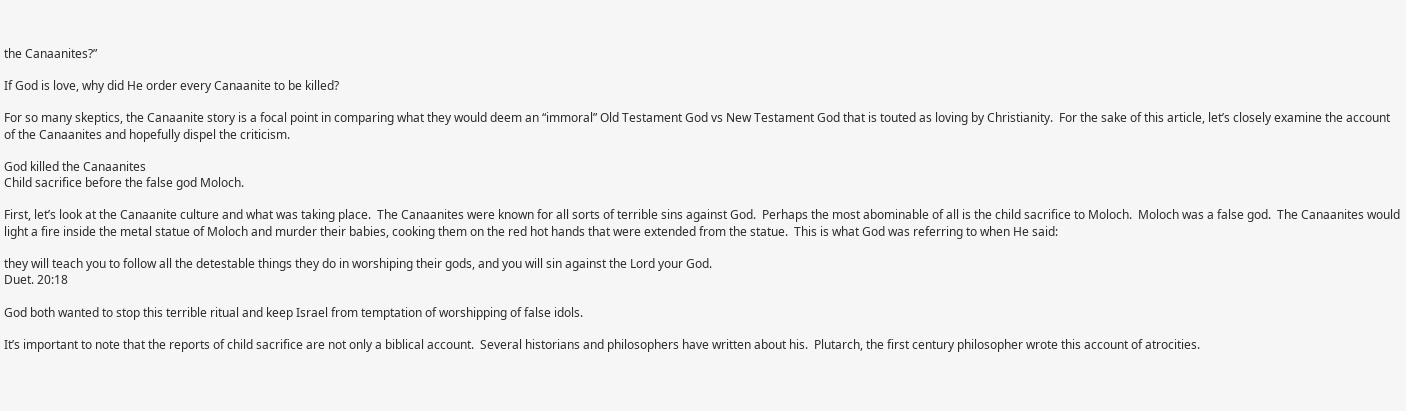the Canaanites?”

If God is love, why did He order every Canaanite to be killed?

For so many skeptics, the Canaanite story is a focal point in comparing what they would deem an “immoral” Old Testament God vs New Testament God that is touted as loving by Christianity.  For the sake of this article, let’s closely examine the account of the Canaanites and hopefully dispel the criticism.

God killed the Canaanites
Child sacrifice before the false god Moloch.

First, let’s look at the Canaanite culture and what was taking place.  The Canaanites were known for all sorts of terrible sins against God.  Perhaps the most abominable of all is the child sacrifice to Moloch.  Moloch was a false god.  The Canaanites would light a fire inside the metal statue of Moloch and murder their babies, cooking them on the red hot hands that were extended from the statue.  This is what God was referring to when He said:

they will teach you to follow all the detestable things they do in worshiping their gods, and you will sin against the Lord your God.
Duet. 20:18

God both wanted to stop this terrible ritual and keep Israel from temptation of worshipping of false idols.

It’s important to note that the reports of child sacrifice are not only a biblical account.  Several historians and philosophers have written about his.  Plutarch, the first century philosopher wrote this account of atrocities.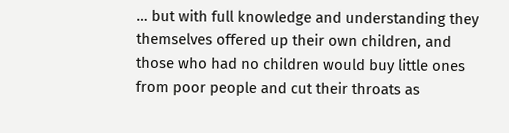… but with full knowledge and understanding they themselves offered up their own children, and those who had no children would buy little ones from poor people and cut their throats as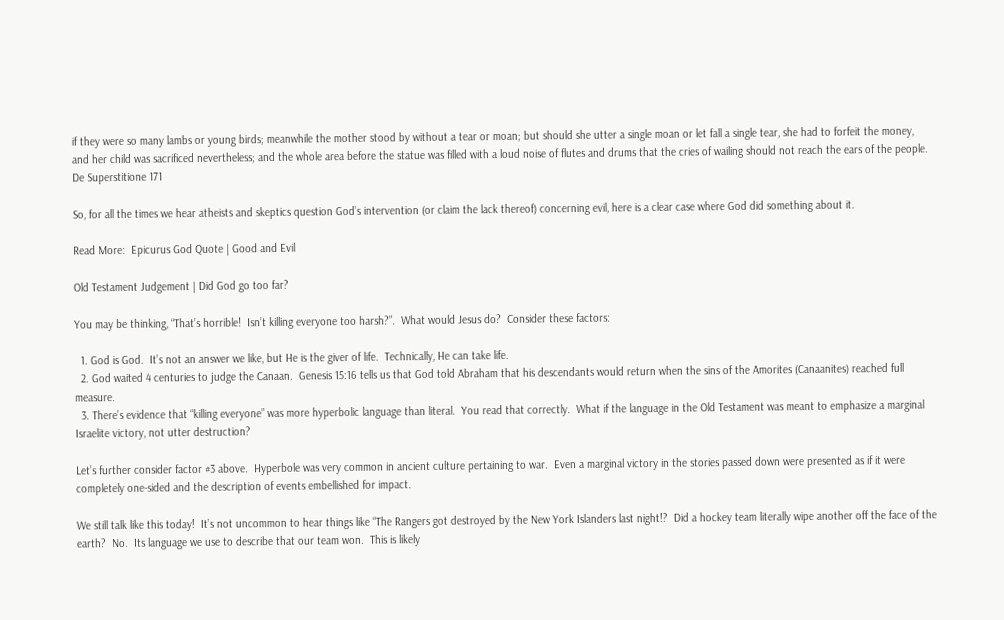if they were so many lambs or young birds; meanwhile the mother stood by without a tear or moan; but should she utter a single moan or let fall a single tear, she had to forfeit the money, and her child was sacrificed nevertheless; and the whole area before the statue was filled with a loud noise of flutes and drums that the cries of wailing should not reach the ears of the people.
De Superstitione 171

So, for all the times we hear atheists and skeptics question God’s intervention (or claim the lack thereof) concerning evil, here is a clear case where God did something about it.

Read More:  Epicurus God Quote | Good and Evil

Old Testament Judgement | Did God go too far?

You may be thinking, “That’s horrible!  Isn’t killing everyone too harsh?”.  What would Jesus do?  Consider these factors:

  1. God is God.  It’s not an answer we like, but He is the giver of life.  Technically, He can take life.
  2. God waited 4 centuries to judge the Canaan.  Genesis 15:16 tells us that God told Abraham that his descendants would return when the sins of the Amorites (Canaanites) reached full measure.
  3. There’s evidence that “killing everyone” was more hyperbolic language than literal.  You read that correctly.  What if the language in the Old Testament was meant to emphasize a marginal Israelite victory, not utter destruction?

Let’s further consider factor #3 above.  Hyperbole was very common in ancient culture pertaining to war.  Even a marginal victory in the stories passed down were presented as if it were completely one-sided and the description of events embellished for impact.

We still talk like this today!  It’s not uncommon to hear things like “The Rangers got destroyed by the New York Islanders last night!?  Did a hockey team literally wipe another off the face of the earth?  No.  Its language we use to describe that our team won.  This is likely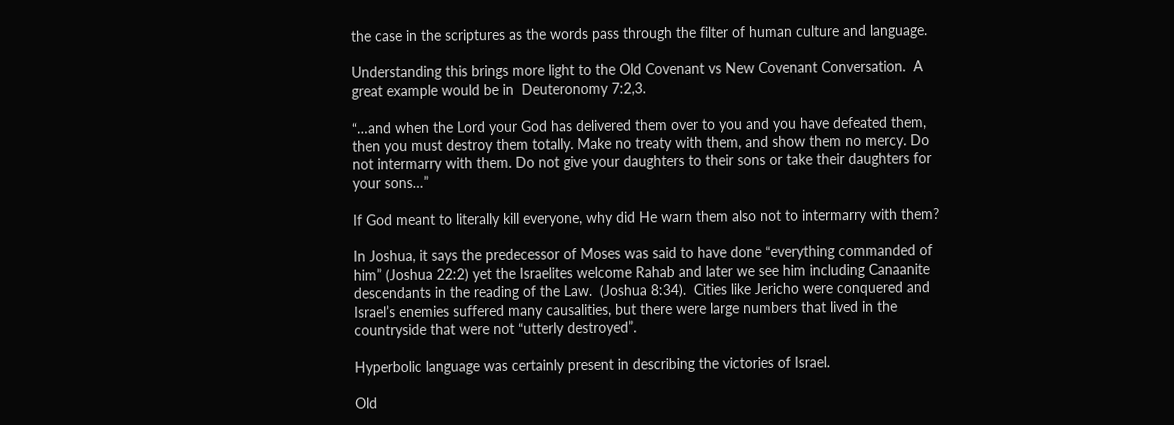the case in the scriptures as the words pass through the filter of human culture and language.

Understanding this brings more light to the Old Covenant vs New Covenant Conversation.  A great example would be in  Deuteronomy 7:2,3.

“…and when the Lord your God has delivered them over to you and you have defeated them, then you must destroy them totally. Make no treaty with them, and show them no mercy. Do not intermarry with them. Do not give your daughters to their sons or take their daughters for your sons…”

If God meant to literally kill everyone, why did He warn them also not to intermarry with them?

In Joshua, it says the predecessor of Moses was said to have done “everything commanded of him” (Joshua 22:2) yet the Israelites welcome Rahab and later we see him including Canaanite descendants in the reading of the Law.  (Joshua 8:34).  Cities like Jericho were conquered and Israel’s enemies suffered many causalities, but there were large numbers that lived in the countryside that were not “utterly destroyed”.

Hyperbolic language was certainly present in describing the victories of Israel.

Old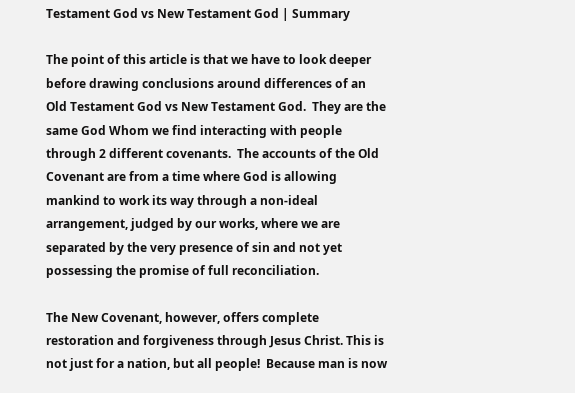Testament God vs New Testament God | Summary

The point of this article is that we have to look deeper before drawing conclusions around differences of an Old Testament God vs New Testament God.  They are the same God Whom we find interacting with people through 2 different covenants.  The accounts of the Old Covenant are from a time where God is allowing mankind to work its way through a non-ideal arrangement, judged by our works, where we are separated by the very presence of sin and not yet possessing the promise of full reconciliation.

The New Covenant, however, offers complete restoration and forgiveness through Jesus Christ. This is not just for a nation, but all people!  Because man is now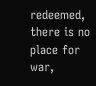redeemed, there is no place for war,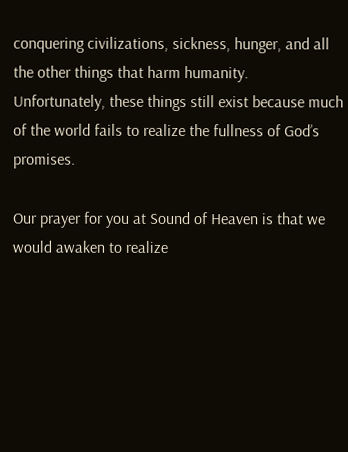conquering civilizations, sickness, hunger, and all the other things that harm humanity.  Unfortunately, these things still exist because much of the world fails to realize the fullness of God’s promises.

Our prayer for you at Sound of Heaven is that we would awaken to realize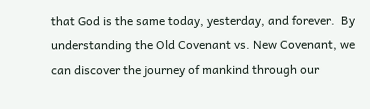that God is the same today, yesterday, and forever.  By understanding the Old Covenant vs. New Covenant, we can discover the journey of mankind through our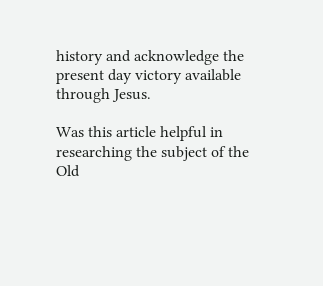history and acknowledge the present day victory available through Jesus.

Was this article helpful in researching the subject of the Old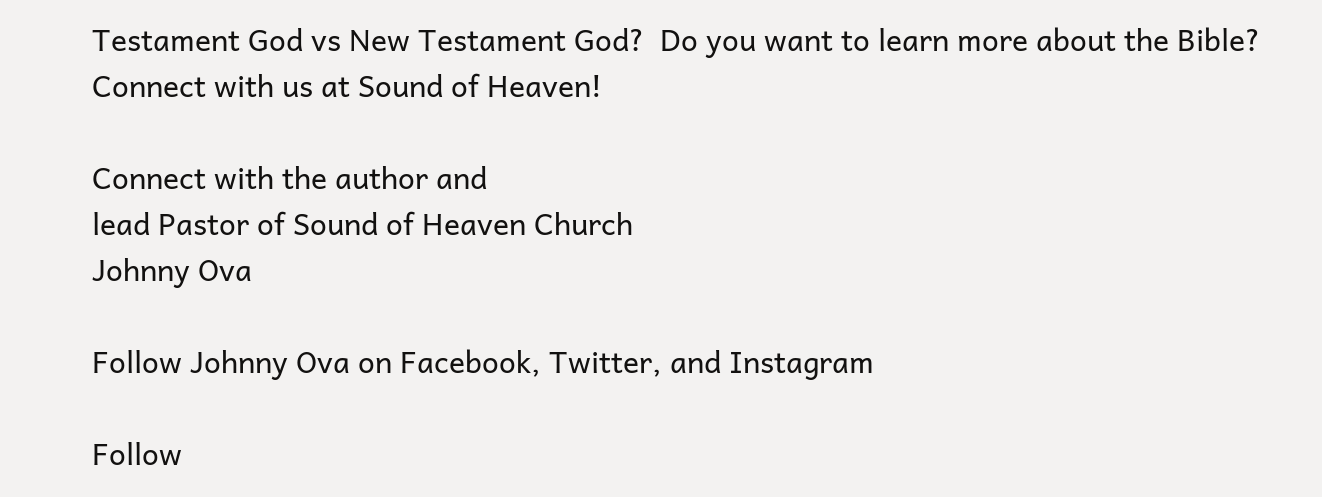Testament God vs New Testament God?  Do you want to learn more about the Bible?  Connect with us at Sound of Heaven!

Connect with the author and
lead Pastor of Sound of Heaven Church
Johnny Ova

Follow Johnny Ova on Facebook, Twitter, and Instagram

Follow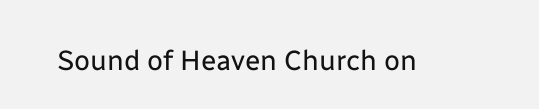Sound of Heaven Church on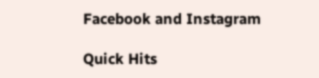Facebook and Instagram

Quick Hits